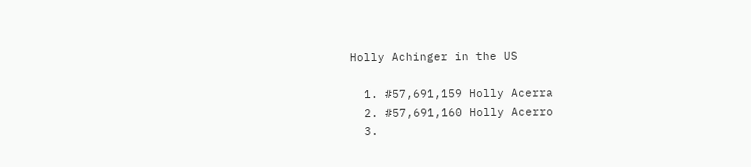Holly Achinger in the US

  1. #57,691,159 Holly Acerra
  2. #57,691,160 Holly Acerro
  3.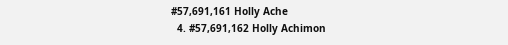#57,691,161 Holly Ache
  4. #57,691,162 Holly Achimon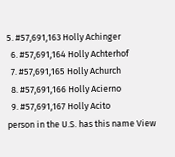5. #57,691,163 Holly Achinger
  6. #57,691,164 Holly Achterhof
  7. #57,691,165 Holly Achurch
  8. #57,691,166 Holly Acierno
  9. #57,691,167 Holly Acito
person in the U.S. has this name View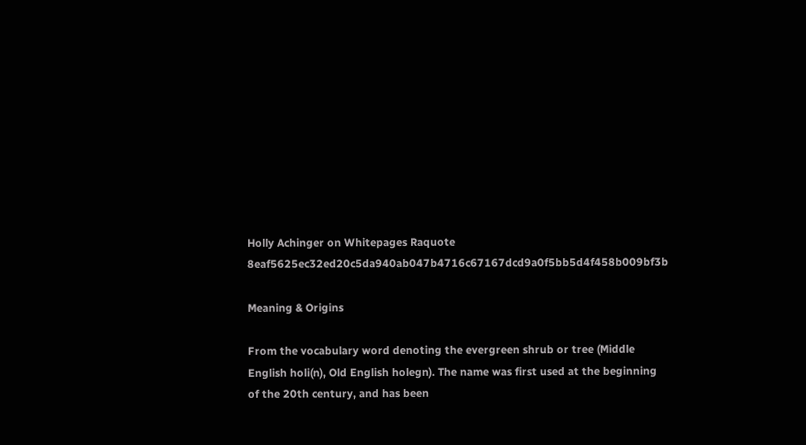Holly Achinger on Whitepages Raquote 8eaf5625ec32ed20c5da940ab047b4716c67167dcd9a0f5bb5d4f458b009bf3b

Meaning & Origins

From the vocabulary word denoting the evergreen shrub or tree (Middle English holi(n), Old English holegn). The name was first used at the beginning of the 20th century, and has been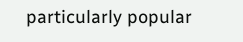particularly popular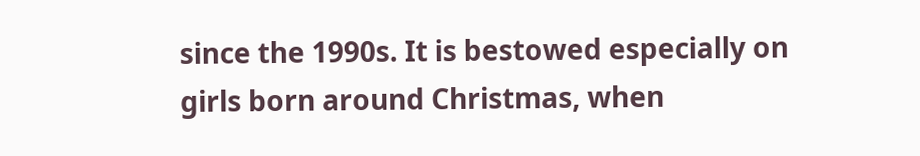since the 1990s. It is bestowed especially on girls born around Christmas, when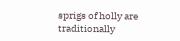sprigs of holly are traditionally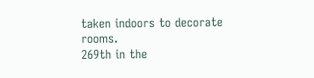taken indoors to decorate rooms.
269th in the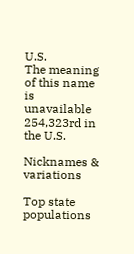U.S.
The meaning of this name is unavailable
254,323rd in the U.S.

Nicknames & variations

Top state populations